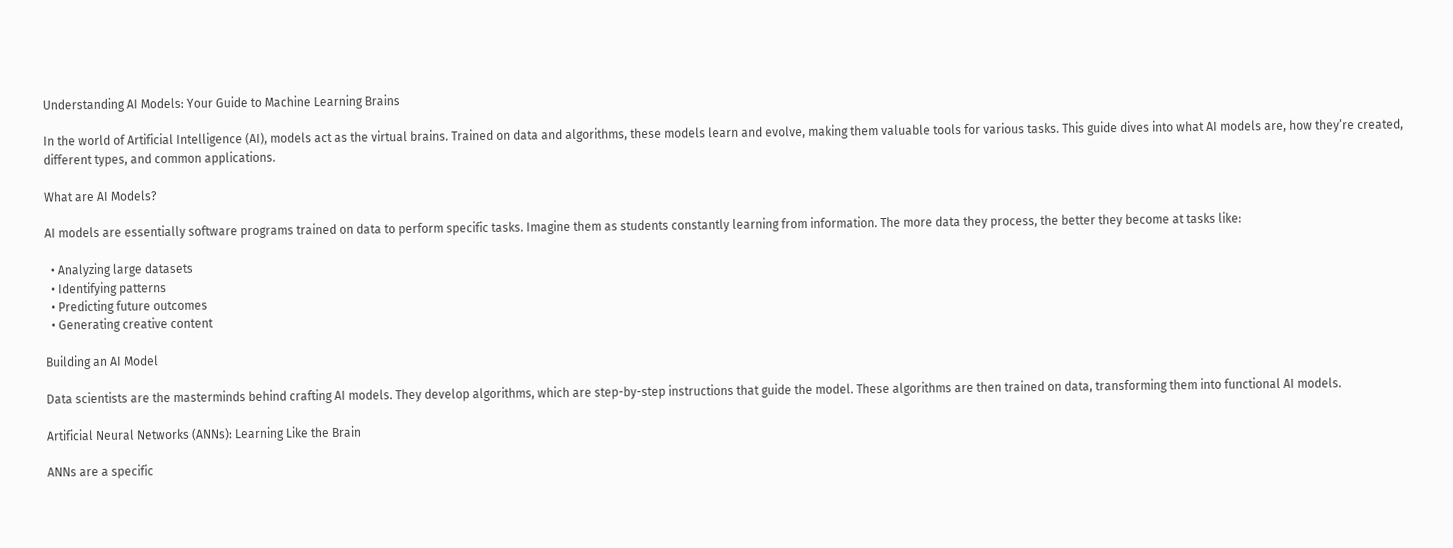Understanding AI Models: Your Guide to Machine Learning Brains

In the world of Artificial Intelligence (AI), models act as the virtual brains. Trained on data and algorithms, these models learn and evolve, making them valuable tools for various tasks. This guide dives into what AI models are, how they’re created, different types, and common applications.

What are AI Models?

AI models are essentially software programs trained on data to perform specific tasks. Imagine them as students constantly learning from information. The more data they process, the better they become at tasks like:

  • Analyzing large datasets
  • Identifying patterns
  • Predicting future outcomes
  • Generating creative content

Building an AI Model

Data scientists are the masterminds behind crafting AI models. They develop algorithms, which are step-by-step instructions that guide the model. These algorithms are then trained on data, transforming them into functional AI models.

Artificial Neural Networks (ANNs): Learning Like the Brain

ANNs are a specific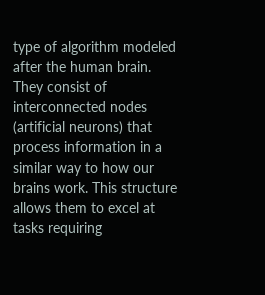type of algorithm modeled after the human brain. They consist of interconnected nodes (artificial neurons) that process information in a similar way to how our brains work. This structure allows them to excel at tasks requiring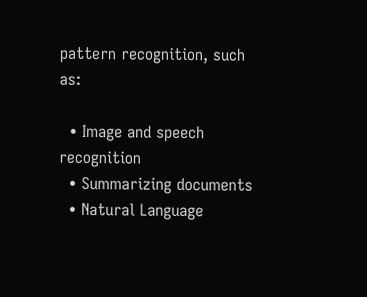pattern recognition, such as:

  • Image and speech recognition
  • Summarizing documents
  • Natural Language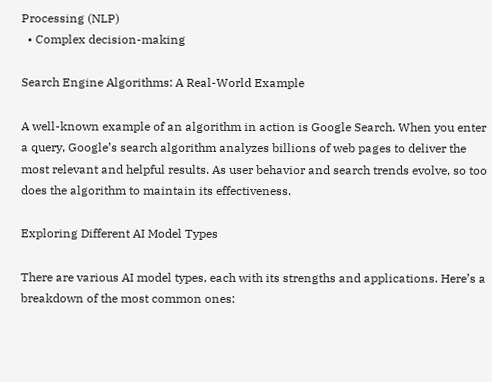Processing (NLP)
  • Complex decision-making

Search Engine Algorithms: A Real-World Example

A well-known example of an algorithm in action is Google Search. When you enter a query, Google’s search algorithm analyzes billions of web pages to deliver the most relevant and helpful results. As user behavior and search trends evolve, so too does the algorithm to maintain its effectiveness.

Exploring Different AI Model Types

There are various AI model types, each with its strengths and applications. Here’s a breakdown of the most common ones: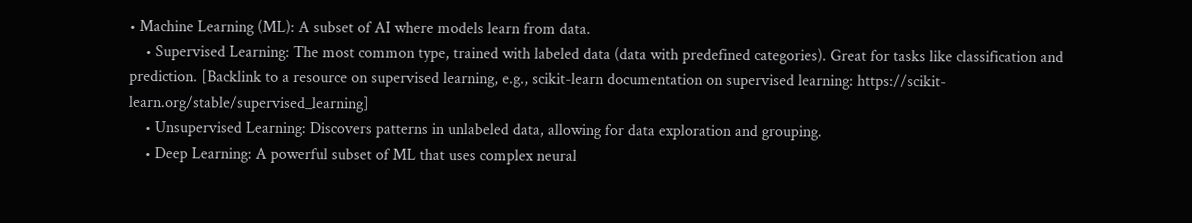• Machine Learning (ML): A subset of AI where models learn from data.
    • Supervised Learning: The most common type, trained with labeled data (data with predefined categories). Great for tasks like classification and prediction. [Backlink to a resource on supervised learning, e.g., scikit-learn documentation on supervised learning: https://scikit-learn.org/stable/supervised_learning]
    • Unsupervised Learning: Discovers patterns in unlabeled data, allowing for data exploration and grouping.
    • Deep Learning: A powerful subset of ML that uses complex neural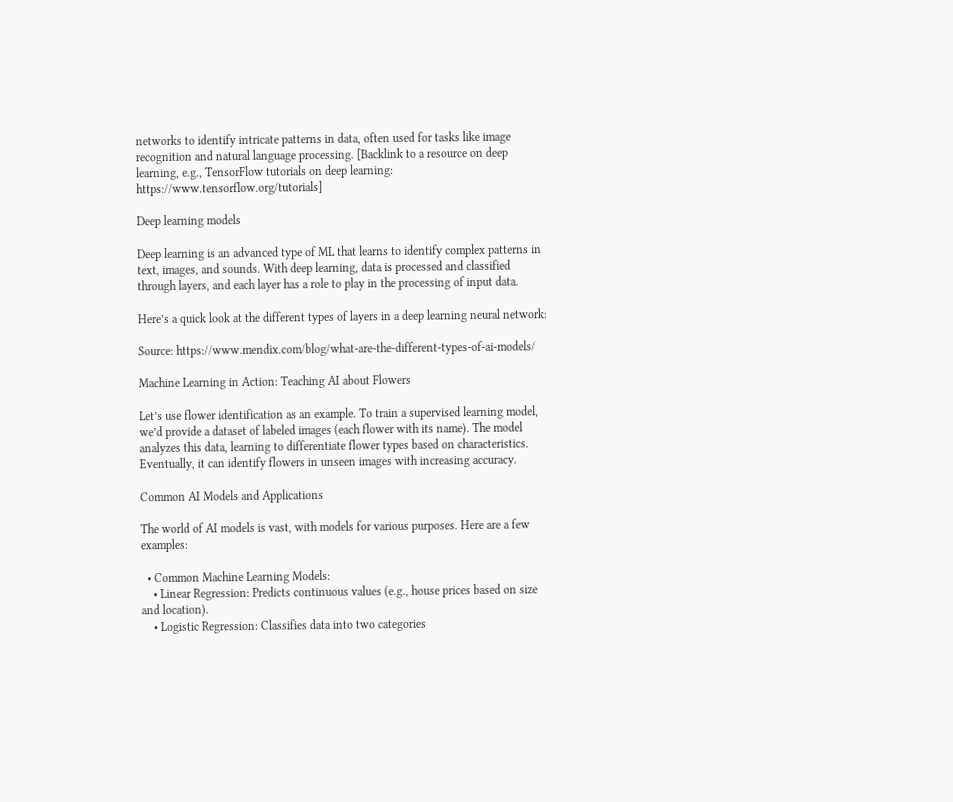networks to identify intricate patterns in data, often used for tasks like image recognition and natural language processing. [Backlink to a resource on deep learning, e.g., TensorFlow tutorials on deep learning: https://www.tensorflow.org/tutorials]

Deep learning models

Deep learning is an advanced type of ML that learns to identify complex patterns in text, images, and sounds. With deep learning, data is processed and classified through layers, and each layer has a role to play in the processing of input data.

Here’s a quick look at the different types of layers in a deep learning neural network:

Source: https://www.mendix.com/blog/what-are-the-different-types-of-ai-models/

Machine Learning in Action: Teaching AI about Flowers

Let’s use flower identification as an example. To train a supervised learning model, we’d provide a dataset of labeled images (each flower with its name). The model analyzes this data, learning to differentiate flower types based on characteristics. Eventually, it can identify flowers in unseen images with increasing accuracy.

Common AI Models and Applications

The world of AI models is vast, with models for various purposes. Here are a few examples:

  • Common Machine Learning Models:
    • Linear Regression: Predicts continuous values (e.g., house prices based on size and location).
    • Logistic Regression: Classifies data into two categories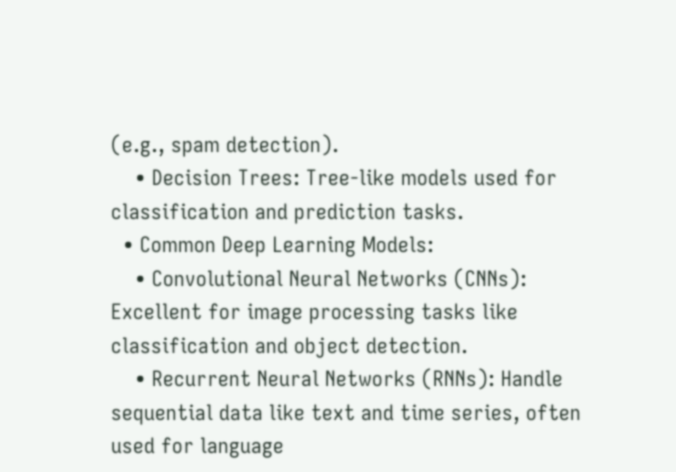(e.g., spam detection).
    • Decision Trees: Tree-like models used for classification and prediction tasks.
  • Common Deep Learning Models:
    • Convolutional Neural Networks (CNNs): Excellent for image processing tasks like classification and object detection.
    • Recurrent Neural Networks (RNNs): Handle sequential data like text and time series, often used for language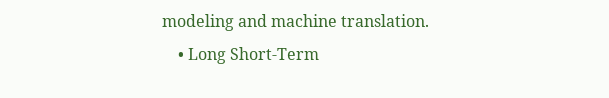modeling and machine translation.
    • Long Short-Term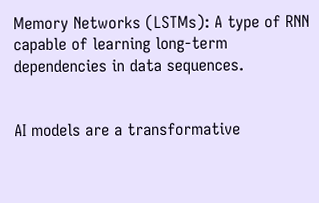Memory Networks (LSTMs): A type of RNN capable of learning long-term dependencies in data sequences.


AI models are a transformative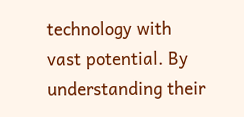technology with vast potential. By understanding their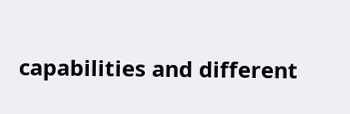capabilities and different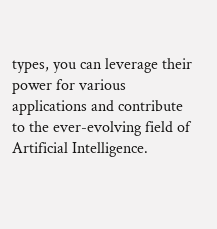types, you can leverage their power for various applications and contribute to the ever-evolving field of Artificial Intelligence.